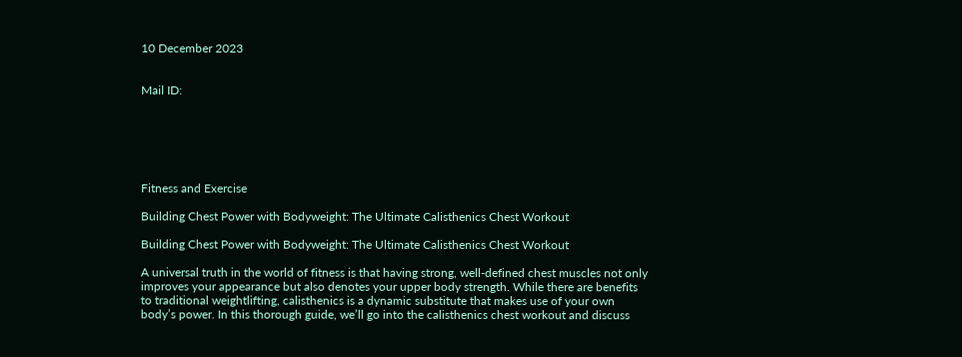10 December 2023


Mail ID:






Fitness and Exercise

Building Chest Power with Bodyweight: The Ultimate Calisthenics Chest Workout

Building Chest Power with Bodyweight: The Ultimate Calisthenics Chest Workout

A universal truth in the world of fitness is that having strong, well-defined chest muscles not only improves your appearance but also denotes your upper body strength. While there are benefits to traditional weightlifting, calisthenics is a dynamic substitute that makes use of your own body’s power. In this thorough guide, we’ll go into the calisthenics chest workout and discuss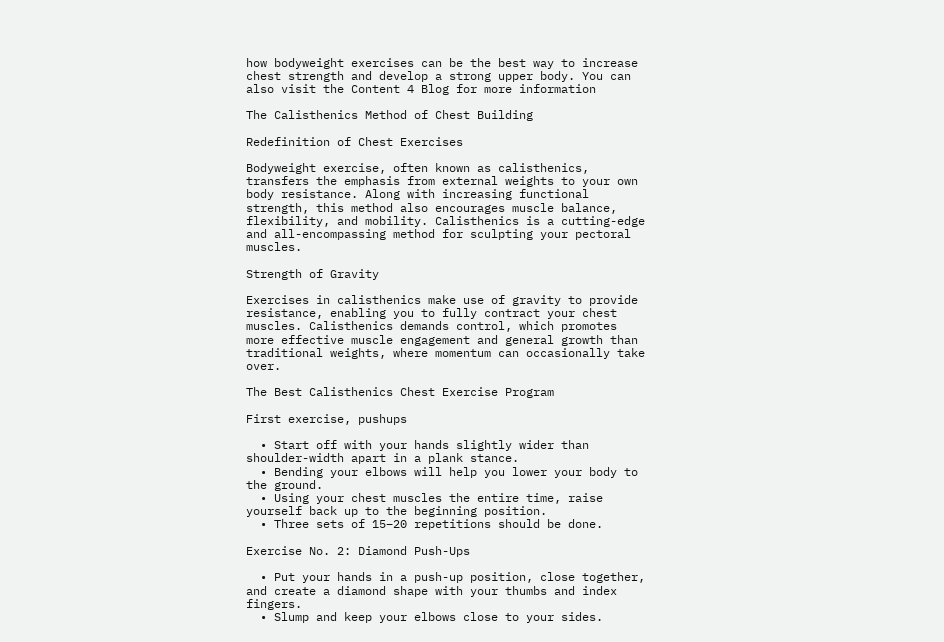how bodyweight exercises can be the best way to increase chest strength and develop a strong upper body. You can also visit the Content 4 Blog for more information

The Calisthenics Method of Chest Building

Redefinition of Chest Exercises

Bodyweight exercise, often known as calisthenics, transfers the emphasis from external weights to your own body resistance. Along with increasing functional strength, this method also encourages muscle balance, flexibility, and mobility. Calisthenics is a cutting-edge and all-encompassing method for sculpting your pectoral muscles.

Strength of Gravity

Exercises in calisthenics make use of gravity to provide resistance, enabling you to fully contract your chest muscles. Calisthenics demands control, which promotes more effective muscle engagement and general growth than traditional weights, where momentum can occasionally take over.

The Best Calisthenics Chest Exercise Program

First exercise, pushups

  • Start off with your hands slightly wider than shoulder-width apart in a plank stance.
  • Bending your elbows will help you lower your body to the ground.
  • Using your chest muscles the entire time, raise yourself back up to the beginning position.
  • Three sets of 15–20 repetitions should be done.

Exercise No. 2: Diamond Push-Ups

  • Put your hands in a push-up position, close together, and create a diamond shape with your thumbs and index fingers.
  • Slump and keep your elbows close to your sides.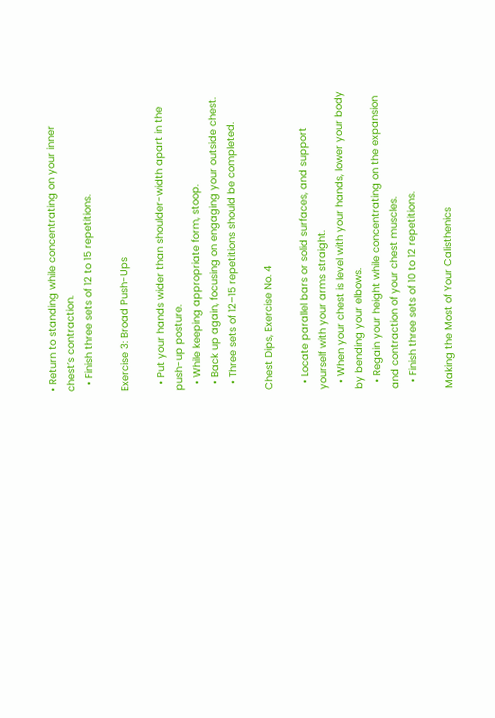• Return to standing while concentrating on your inner chest’s contraction.
  • Finish three sets of 12 to 15 repetitions.

Exercise 3: Broad Push-Ups

  • Put your hands wider than shoulder-width apart in the push-up posture.
  • While keeping appropriate form, stoop.
  • Back up again, focusing on engaging your outside chest.
  • Three sets of 12–15 repetitions should be completed.

Chest Dips, Exercise No. 4

  • Locate parallel bars or solid surfaces, and support yourself with your arms straight.
  • When your chest is level with your hands, lower your body by bending your elbows.
  • Regain your height while concentrating on the expansion and contraction of your chest muscles.
  • Finish three sets of 10 to 12 repetitions.

Making the Most of Your Calisthenics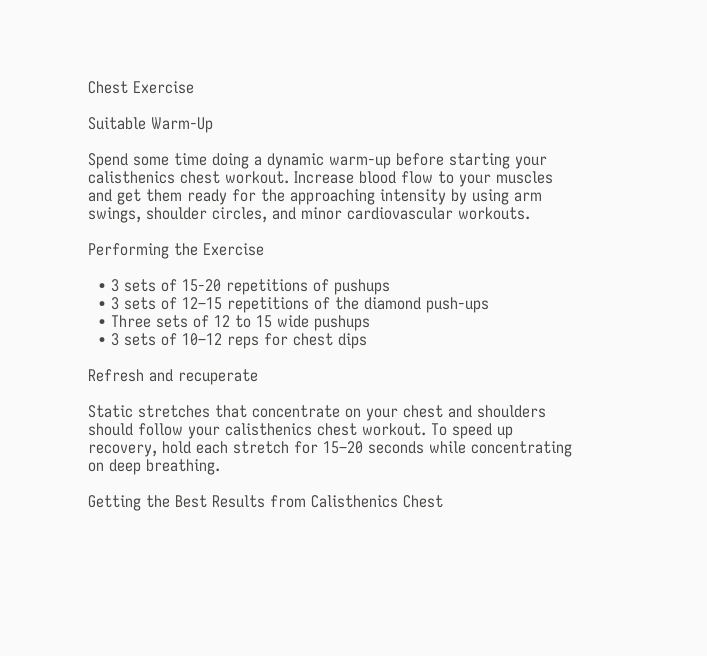Chest Exercise

Suitable Warm-Up

Spend some time doing a dynamic warm-up before starting your calisthenics chest workout. Increase blood flow to your muscles and get them ready for the approaching intensity by using arm swings, shoulder circles, and minor cardiovascular workouts.

Performing the Exercise

  • 3 sets of 15-20 repetitions of pushups
  • 3 sets of 12–15 repetitions of the diamond push-ups
  • Three sets of 12 to 15 wide pushups
  • 3 sets of 10–12 reps for chest dips

Refresh and recuperate

Static stretches that concentrate on your chest and shoulders should follow your calisthenics chest workout. To speed up recovery, hold each stretch for 15–20 seconds while concentrating on deep breathing.

Getting the Best Results from Calisthenics Chest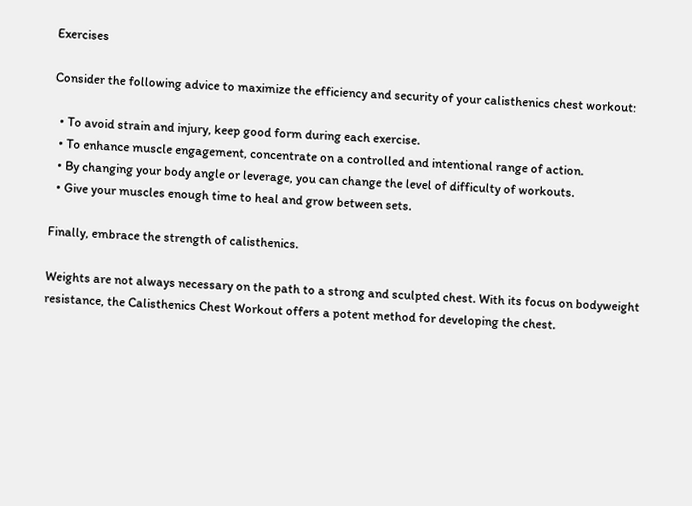Exercises

Consider the following advice to maximize the efficiency and security of your calisthenics chest workout:

  • To avoid strain and injury, keep good form during each exercise.
  • To enhance muscle engagement, concentrate on a controlled and intentional range of action.
  • By changing your body angle or leverage, you can change the level of difficulty of workouts.
  • Give your muscles enough time to heal and grow between sets.

Finally, embrace the strength of calisthenics.

Weights are not always necessary on the path to a strong and sculpted chest. With its focus on bodyweight resistance, the Calisthenics Chest Workout offers a potent method for developing the chest.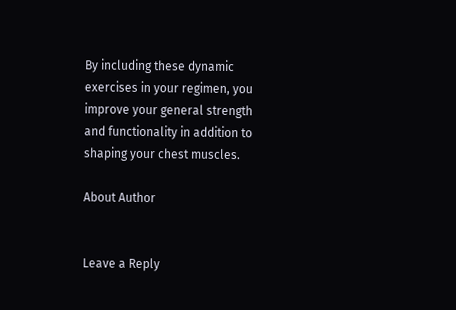By including these dynamic exercises in your regimen, you improve your general strength and functionality in addition to shaping your chest muscles.

About Author


Leave a Reply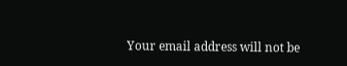Your email address will not be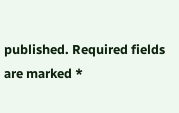published. Required fields are marked *